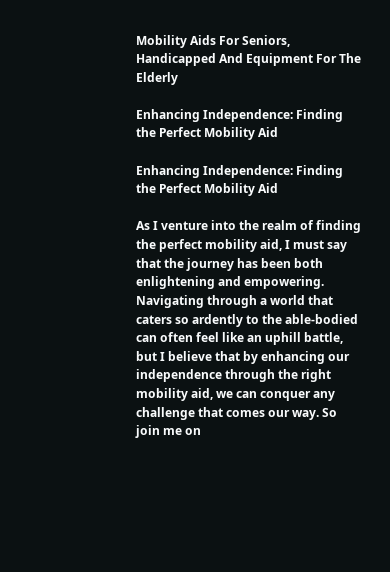Mobility Aids For Seniors, Handicapped And Equipment For The Elderly

Enhancing Independence: Finding the Perfect Mobility Aid

Enhancing Independence: Finding the Perfect Mobility Aid

As I venture into the realm of finding the perfect mobility aid, I must say that the journey has been both enlightening and empowering. Navigating through a world that caters so ardently to the able-bodied can often feel like an uphill battle, but I believe that by enhancing our independence through the right mobility aid, we can conquer any challenge that comes our way. So join me on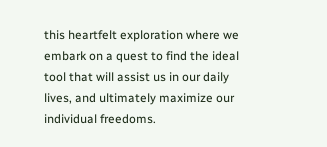this heartfelt exploration where we embark on a quest to find the ideal tool that will assist us in our daily lives, and ultimately maximize our individual freedoms.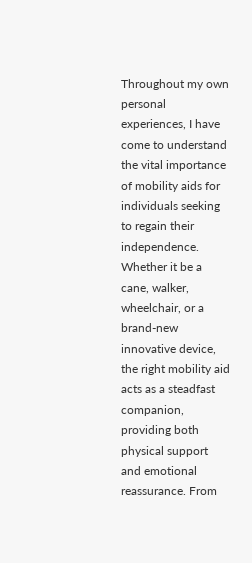Throughout my own personal experiences, I have come to understand the vital importance of mobility aids for individuals seeking to regain their independence. Whether it be a cane, walker, wheelchair, or a brand-new innovative device, the right mobility aid acts as a steadfast companion, providing both physical support and emotional reassurance. From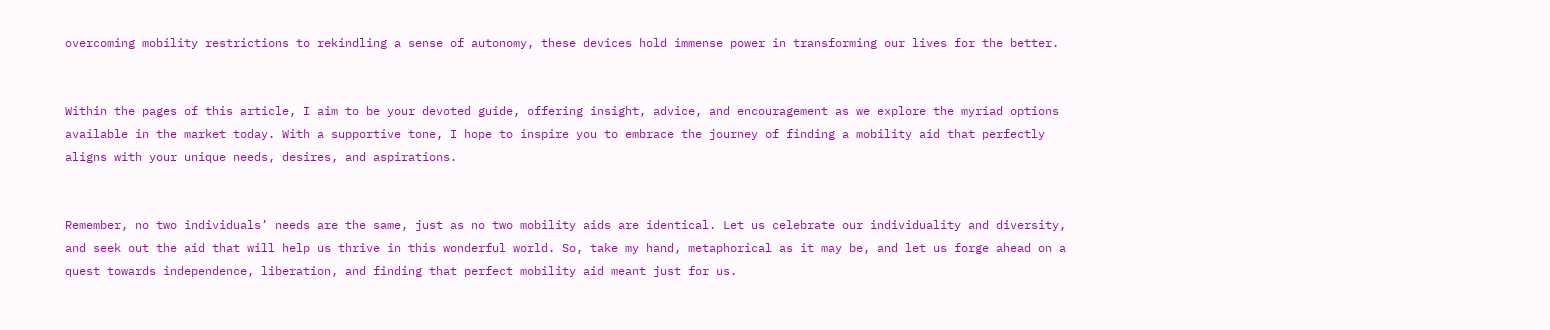overcoming mobility restrictions to rekindling a sense of autonomy, these devices hold immense power in transforming our lives for the better.


Within the pages of this article, I aim to be your devoted guide, offering insight, advice, and encouragement as we explore the myriad options available in the market today. With a supportive tone, I hope to inspire you to embrace the journey of finding a mobility aid that perfectly aligns with your unique needs, desires, and aspirations.


Remember, no two individuals’ needs are the same, just as no two mobility aids are identical. Let us celebrate our individuality and diversity, and seek out the aid that will help us thrive in this wonderful world. So, take my hand, metaphorical as it may be, and let us forge ahead on a quest towards independence, liberation, and finding that perfect mobility aid meant just for us.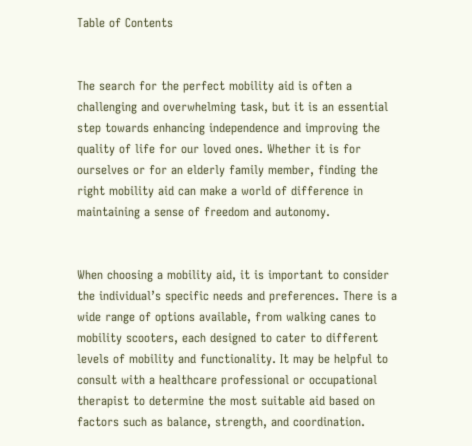Table of Contents


The search for the perfect mobility aid is often a challenging and overwhelming task, but it is an essential step towards enhancing independence and improving the quality of life for our loved ones. Whether it is for ourselves or for an elderly family member, finding the right mobility aid can make a world of difference in maintaining a sense of freedom and autonomy.


When choosing a mobility aid, it is important to consider the individual’s specific needs and preferences. There is a wide range of options available, from walking canes to mobility scooters, each designed to cater to different levels of mobility and functionality. It may be helpful to consult with a healthcare professional or occupational therapist to determine the most suitable aid based on factors such as balance, strength, and coordination.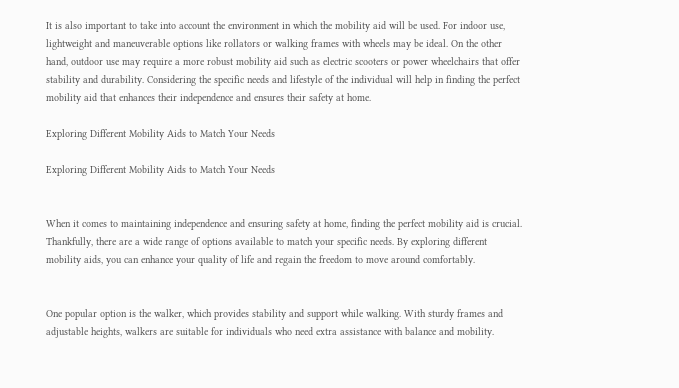It is also important to take into account the environment in which the mobility aid will be used. For indoor use, lightweight and maneuverable options like rollators or walking frames with wheels may be ideal. On the other hand, outdoor use may require a more robust mobility aid such as electric scooters or power wheelchairs that offer stability and durability. Considering the specific needs and lifestyle of the individual will help in finding the perfect mobility aid that enhances their independence and ensures their safety at home.

Exploring Different Mobility Aids to Match Your Needs

Exploring Different Mobility Aids to Match Your Needs


When it comes to maintaining independence and ensuring safety at home, finding the perfect mobility aid is crucial. Thankfully, there are a wide range of options available to match your specific needs. By exploring different mobility aids, you can enhance your quality of life and regain the freedom to move around comfortably.


One popular option is the walker, which provides stability and support while walking. With sturdy frames and adjustable heights, walkers are suitable for individuals who need extra assistance with balance and mobility.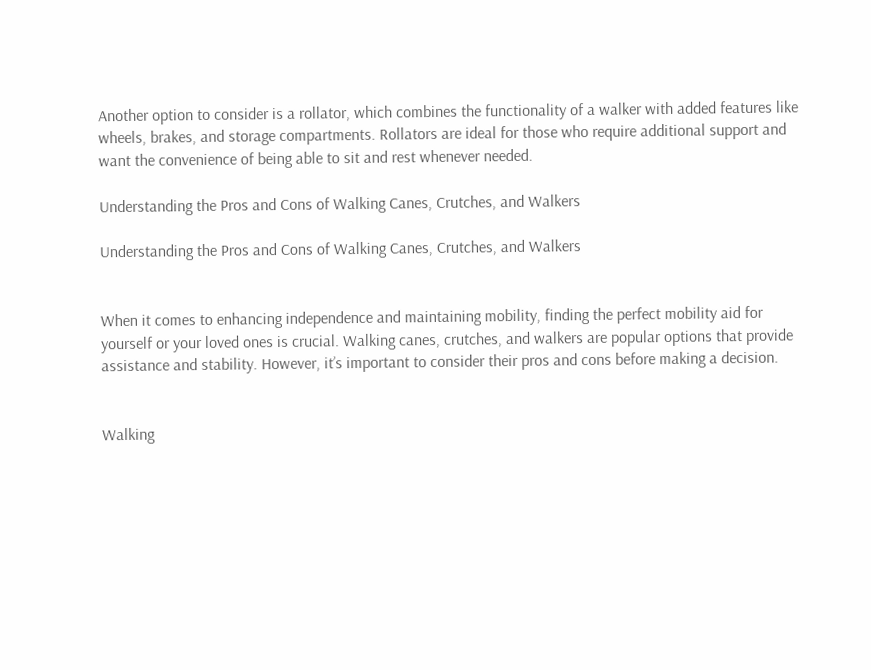Another option to consider is a rollator, which combines the functionality of a walker with added features like wheels, brakes, and storage compartments. Rollators are ideal for those who require additional support and want the convenience of being able to sit and rest whenever needed.

Understanding the Pros and Cons of Walking Canes, Crutches, and Walkers

Understanding the Pros and Cons of Walking Canes, Crutches, and Walkers


When it comes to enhancing independence and maintaining mobility, finding the perfect mobility aid for yourself or your loved ones is crucial. Walking canes, crutches, and walkers are popular options that provide assistance and stability. However, it’s important to consider their pros and cons before making a decision.


Walking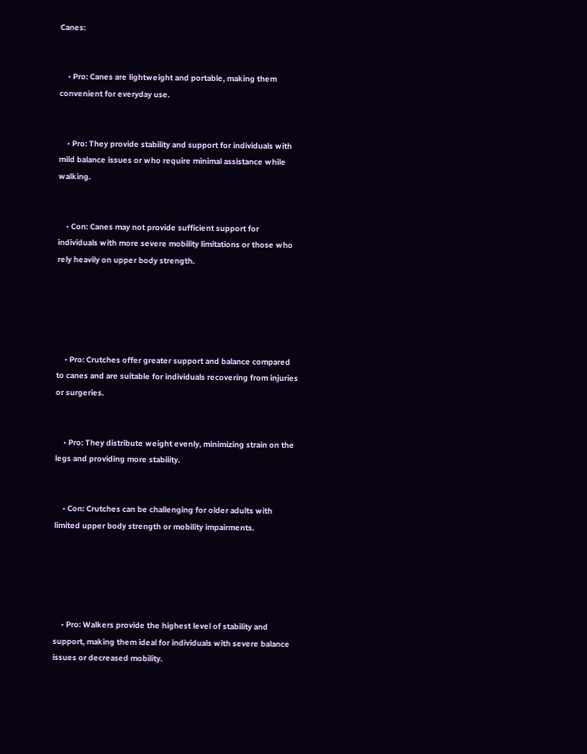Canes:


    • Pro: Canes are lightweight and portable, making them convenient for everyday use.


    • Pro: They provide stability and support for individuals with mild balance issues or who require minimal assistance while walking.


    • Con: Canes may not provide sufficient support for individuals with more severe mobility limitations or those who rely heavily on upper body strength.





    • Pro: Crutches offer greater support and balance compared to canes and are suitable for individuals recovering from injuries or surgeries.


    • Pro: They distribute weight evenly, minimizing strain on the legs and providing more stability.


    • Con: Crutches can be challenging for older adults with limited upper body strength or mobility impairments.





    • Pro: Walkers provide the highest level of stability and support, making them ideal for individuals with severe balance issues or decreased mobility.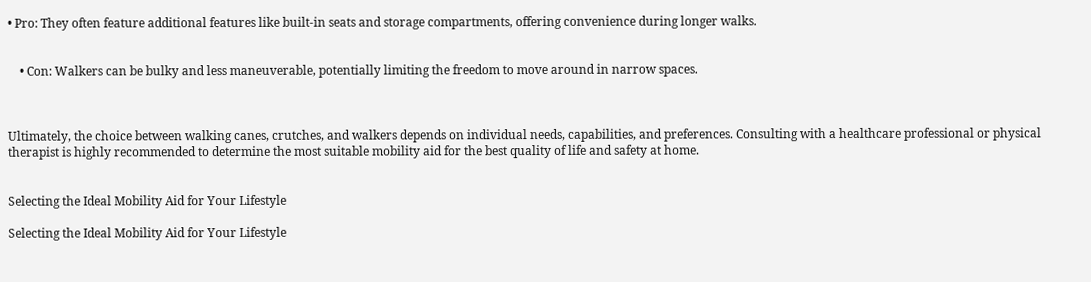• Pro: They often feature additional features like built-in seats and storage compartments, offering convenience during longer walks.


    • Con: Walkers can be bulky and less maneuverable, potentially limiting the freedom to move around in narrow spaces.



Ultimately, the choice between walking canes, crutches, and walkers depends on individual needs, capabilities, and preferences. Consulting with a healthcare professional or physical therapist is highly recommended to determine the most suitable mobility aid for the best quality of life and safety at home.


Selecting the Ideal Mobility Aid for Your Lifestyle

Selecting the Ideal Mobility Aid for Your Lifestyle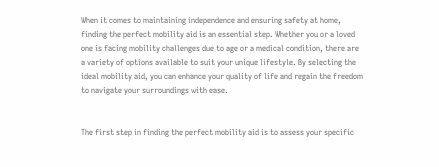When it comes to maintaining independence and ensuring safety at home, finding the perfect mobility aid is an essential step. Whether you or a loved one is facing mobility challenges due to age or a medical condition, there are a variety of options available to suit your unique lifestyle. By selecting the ideal mobility aid, you can enhance your quality of life and regain the freedom to navigate your surroundings with ease.


The first step in finding the perfect mobility aid is to assess your specific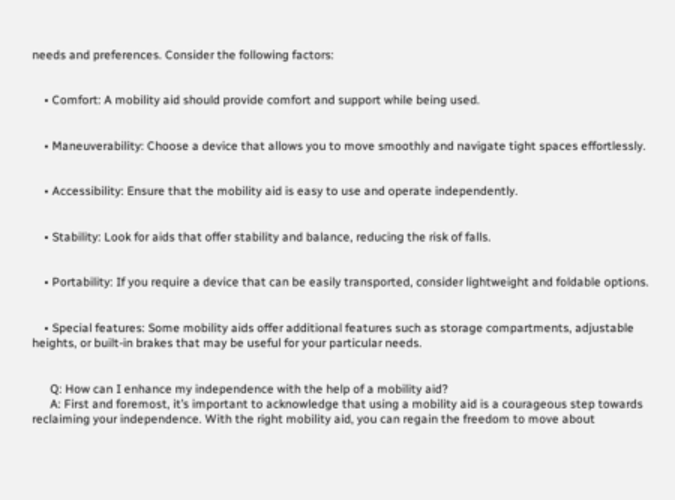needs and preferences. Consider the following factors:


    • Comfort: A mobility aid should provide comfort and support while being used.


    • Maneuverability: Choose a device that allows you to move smoothly and navigate tight spaces effortlessly.


    • Accessibility: Ensure that the mobility aid is easy to use and operate independently.


    • Stability: Look for aids that offer stability and balance, reducing the risk of falls.


    • Portability: If you require a device that can be easily transported, consider lightweight and foldable options.


    • Special features: Some mobility aids offer additional features such as storage compartments, adjustable heights, or built-in brakes that may be useful for your particular needs.


      Q: How can I enhance my independence with the help of a mobility aid?
      A: First and foremost, it’s important to acknowledge that using a mobility aid is a courageous step towards reclaiming your independence. With the right mobility aid, you can regain the freedom to move about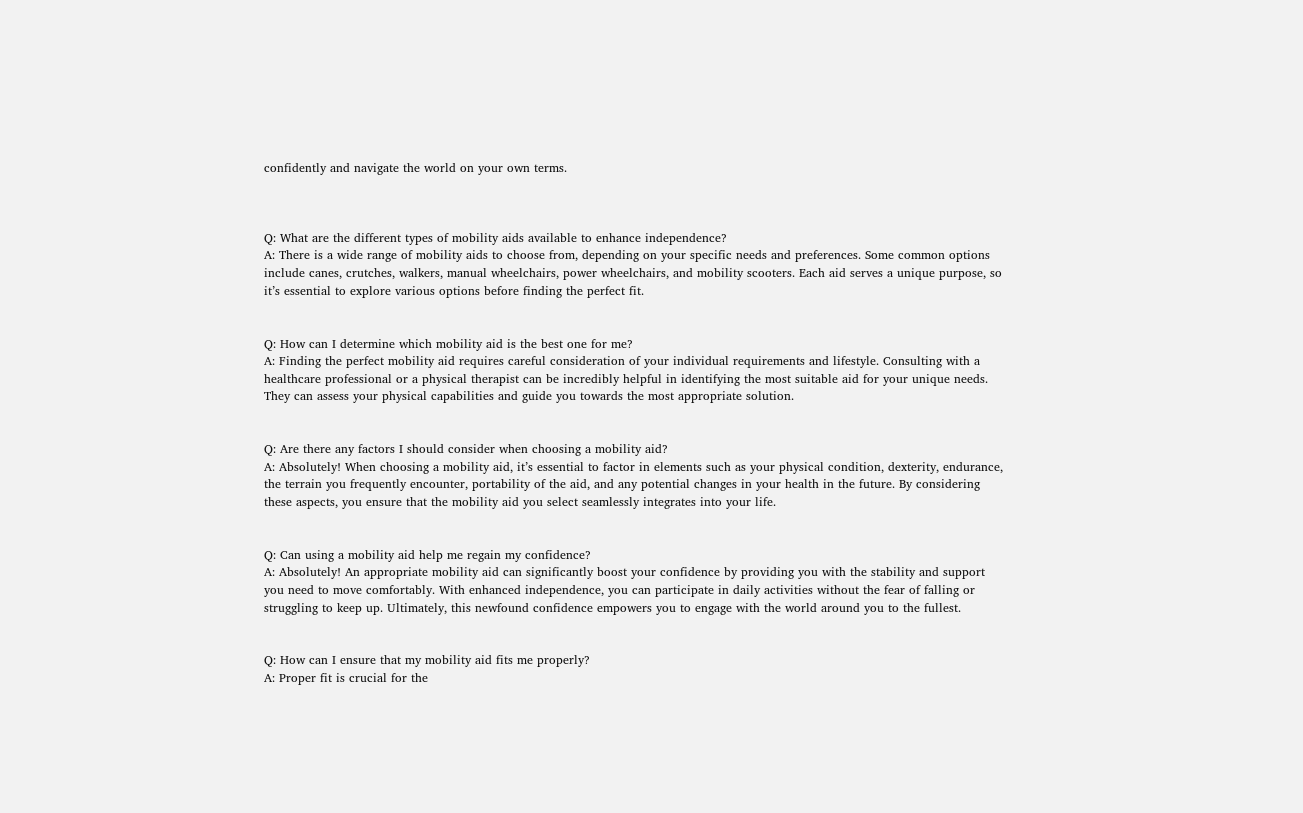confidently and navigate the world on your own terms.



Q: What are the different types of mobility aids available to enhance independence?
A: There is a wide range of mobility aids to choose from, depending on your specific needs and preferences. Some common options include canes, crutches, walkers, manual wheelchairs, power wheelchairs, and mobility scooters. Each aid serves a unique purpose, so it’s essential to explore various options before finding the perfect fit.


Q: How can I determine which mobility aid is the best one for me?
A: Finding the perfect mobility aid requires careful consideration of your individual requirements and lifestyle. Consulting with a healthcare professional or a physical therapist can be incredibly helpful in identifying the most suitable aid for your unique needs. They can assess your physical capabilities and guide you towards the most appropriate solution.


Q: Are there any factors I should consider when choosing a mobility aid?
A: Absolutely! When choosing a mobility aid, it’s essential to factor in elements such as your physical condition, dexterity, endurance, the terrain you frequently encounter, portability of the aid, and any potential changes in your health in the future. By considering these aspects, you ensure that the mobility aid you select seamlessly integrates into your life.


Q: Can using a mobility aid help me regain my confidence?
A: Absolutely! An appropriate mobility aid can significantly boost your confidence by providing you with the stability and support you need to move comfortably. With enhanced independence, you can participate in daily activities without the fear of falling or struggling to keep up. Ultimately, this newfound confidence empowers you to engage with the world around you to the fullest.


Q: How can I ensure that my mobility aid fits me properly?
A: Proper fit is crucial for the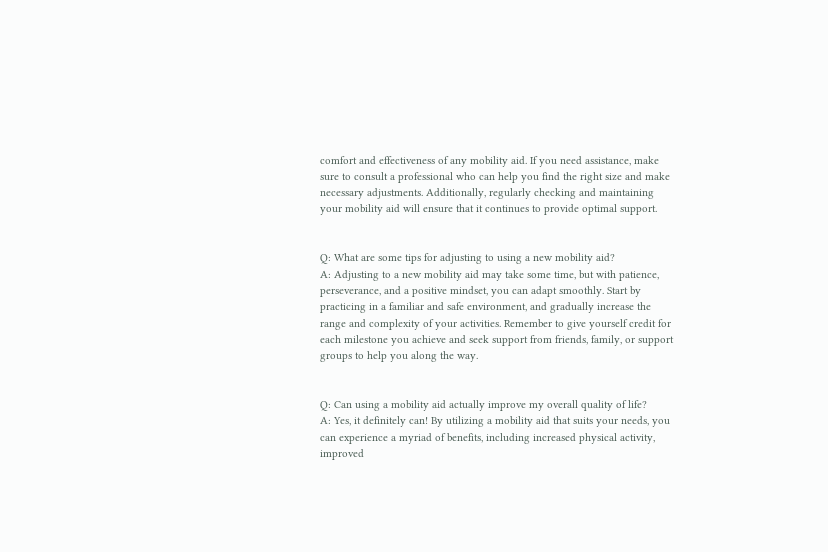comfort and effectiveness of any mobility aid. If you need assistance, make sure to consult a professional who can help you find the right size and make necessary adjustments. Additionally, regularly checking and maintaining your mobility aid will ensure that it continues to provide optimal support.


Q: What are some tips for adjusting to using a new mobility aid?
A: Adjusting to a new mobility aid may take some time, but with patience, perseverance, and a positive mindset, you can adapt smoothly. Start by practicing in a familiar and safe environment, and gradually increase the range and complexity of your activities. Remember to give yourself credit for each milestone you achieve and seek support from friends, family, or support groups to help you along the way.


Q: Can using a mobility aid actually improve my overall quality of life?
A: Yes, it definitely can! By utilizing a mobility aid that suits your needs, you can experience a myriad of benefits, including increased physical activity, improved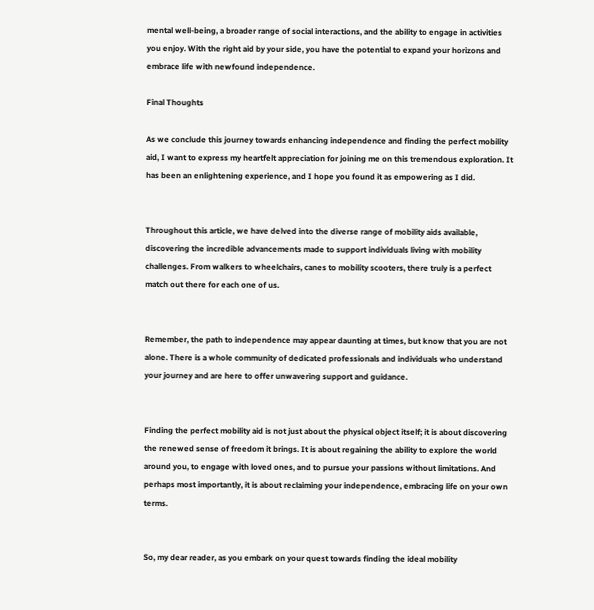mental well-being, a broader range of social interactions, and the ability to engage in activities you enjoy. With the right aid by your side, you have the potential to expand your horizons and embrace life with newfound independence.

Final Thoughts

As we conclude this journey towards enhancing independence and finding the perfect mobility aid, I want to express my heartfelt appreciation for joining me on this tremendous exploration. It has been an enlightening experience, and I hope you found it as empowering as I did.


Throughout this article, we have delved into the diverse range of mobility aids available, discovering the incredible advancements made to support individuals living with mobility challenges. From walkers to wheelchairs, canes to mobility scooters, there truly is a perfect match out there for each one of us.


Remember, the path to independence may appear daunting at times, but know that you are not alone. There is a whole community of dedicated professionals and individuals who understand your journey and are here to offer unwavering support and guidance.


Finding the perfect mobility aid is not just about the physical object itself; it is about discovering the renewed sense of freedom it brings. It is about regaining the ability to explore the world around you, to engage with loved ones, and to pursue your passions without limitations. And perhaps most importantly, it is about reclaiming your independence, embracing life on your own terms.


So, my dear reader, as you embark on your quest towards finding the ideal mobility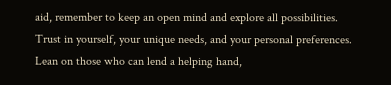aid, remember to keep an open mind and explore all possibilities. Trust in yourself, your unique needs, and your personal preferences. Lean on those who can lend a helping hand,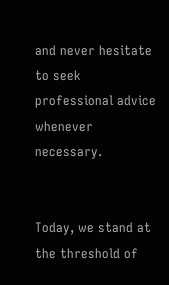and never hesitate to seek professional advice whenever necessary.


Today, we stand at the threshold of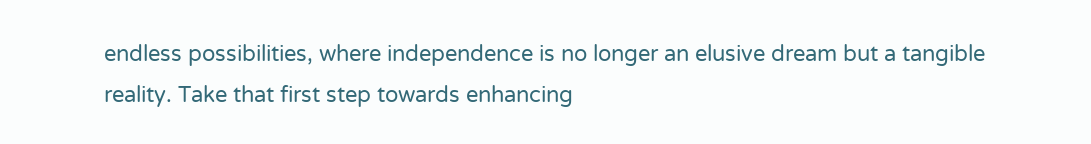endless possibilities, where independence is no longer an elusive dream but a tangible reality. Take that first step towards enhancing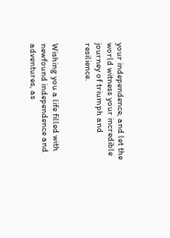your independence, and let the world witness your incredible journey of triumph and resilience.


Wishing you a life filled with newfound independence and adventures, as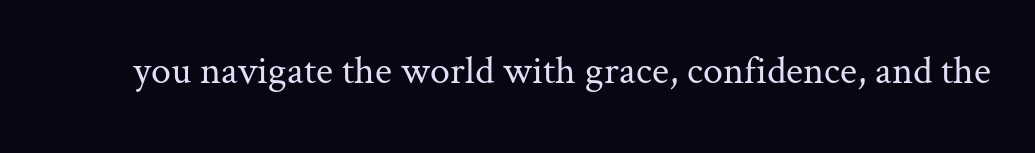you navigate the world with grace, confidence, and the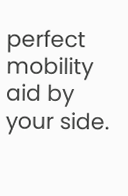perfect mobility aid by your side.